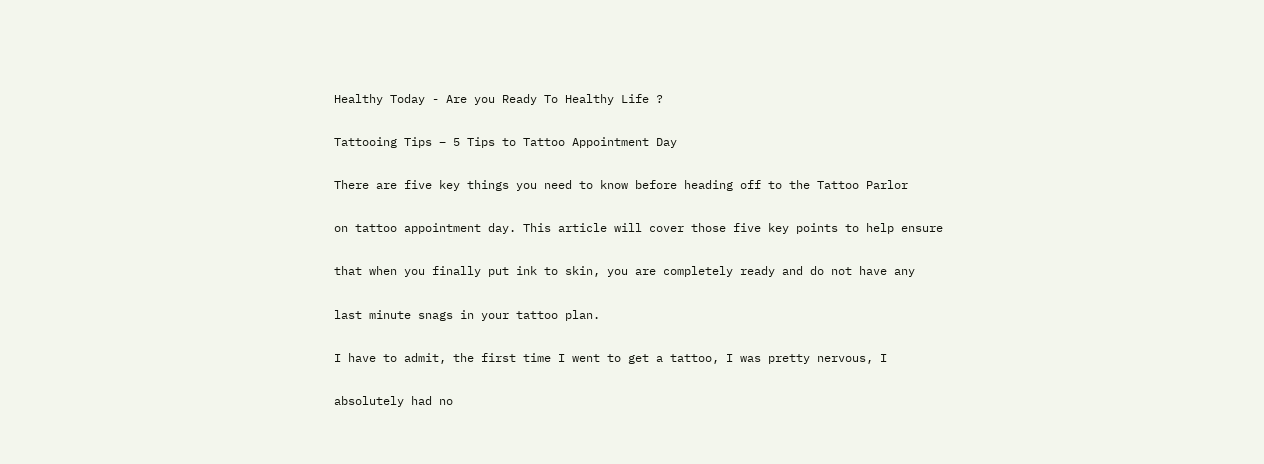Healthy Today - Are you Ready To Healthy Life ?

Tattooing Tips – 5 Tips to Tattoo Appointment Day

There are five key things you need to know before heading off to the Tattoo Parlor

on tattoo appointment day. This article will cover those five key points to help ensure

that when you finally put ink to skin, you are completely ready and do not have any

last minute snags in your tattoo plan.

I have to admit, the first time I went to get a tattoo, I was pretty nervous, I

absolutely had no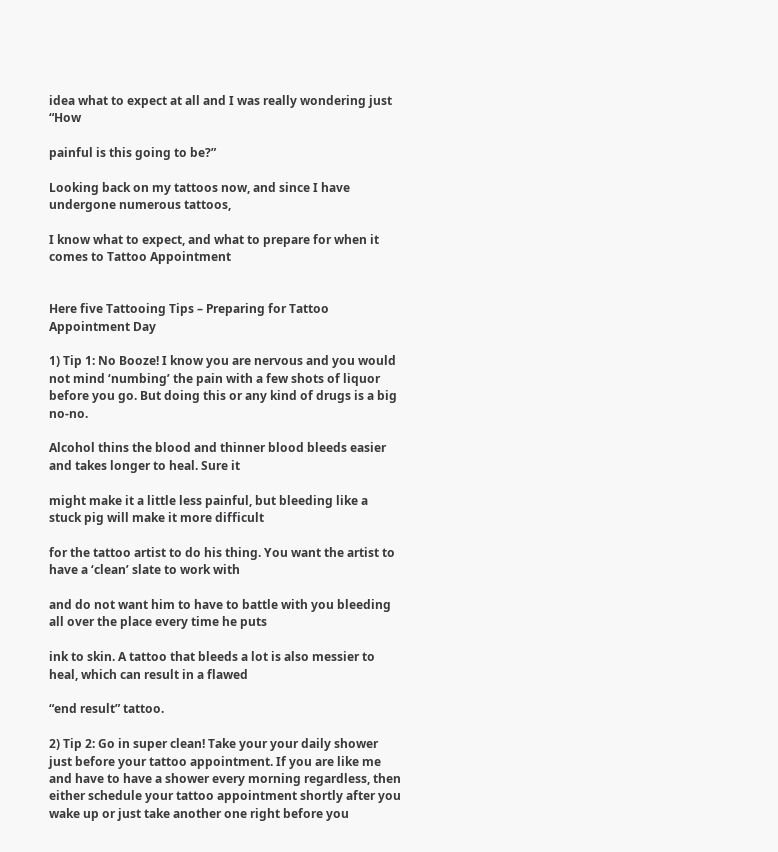idea what to expect at all and I was really wondering just “How

painful is this going to be?”

Looking back on my tattoos now, and since I have undergone numerous tattoos,

I know what to expect, and what to prepare for when it comes to Tattoo Appointment


Here five Tattooing Tips – Preparing for Tattoo Appointment Day

1) Tip 1: No Booze! I know you are nervous and you would not mind ‘numbing’ the pain with a few shots of liquor before you go. But doing this or any kind of drugs is a big no-no.

Alcohol thins the blood and thinner blood bleeds easier and takes longer to heal. Sure it

might make it a little less painful, but bleeding like a stuck pig will make it more difficult

for the tattoo artist to do his thing. You want the artist to have a ‘clean’ slate to work with

and do not want him to have to battle with you bleeding all over the place every time he puts

ink to skin. A tattoo that bleeds a lot is also messier to heal, which can result in a flawed

“end result” tattoo.

2) Tip 2: Go in super clean! Take your your daily shower just before your tattoo appointment. If you are like me and have to have a shower every morning regardless, then either schedule your tattoo appointment shortly after you wake up or just take another one right before you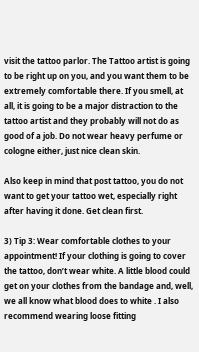visit the tattoo parlor. The Tattoo artist is going to be right up on you, and you want them to be extremely comfortable there. If you smell, at all, it is going to be a major distraction to the tattoo artist and they probably will not do as good of a job. Do not wear heavy perfume or cologne either, just nice clean skin.

Also keep in mind that post tattoo, you do not want to get your tattoo wet, especially right after having it done. Get clean first.

3) Tip 3: Wear comfortable clothes to your appointment! If your clothing is going to cover the tattoo, don’t wear white. A little blood could get on your clothes from the bandage and, well, we all know what blood does to white . I also recommend wearing loose fitting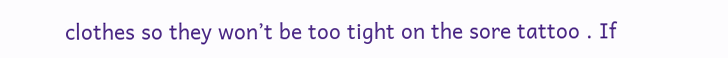clothes so they won’t be too tight on the sore tattoo . If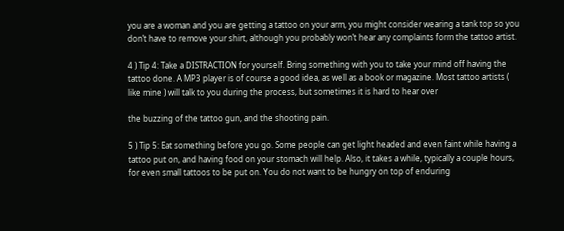you are a woman and you are getting a tattoo on your arm, you might consider wearing a tank top so you don’t have to remove your shirt, although you probably won’t hear any complaints form the tattoo artist.

4 ) Tip 4: Take a DISTRACTION for yourself. Bring something with you to take your mind off having the tattoo done. A MP3 player is of course a good idea, as well as a book or magazine. Most tattoo artists ( like mine ) will talk to you during the process, but sometimes it is hard to hear over

the buzzing of the tattoo gun, and the shooting pain.

5 ) Tip 5: Eat something before you go. Some people can get light headed and even faint while having a tattoo put on, and having food on your stomach will help. Also, it takes a while, typically a couple hours, for even small tattoos to be put on. You do not want to be hungry on top of enduring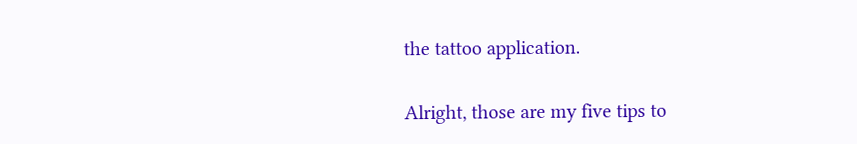the tattoo application.

Alright, those are my five tips to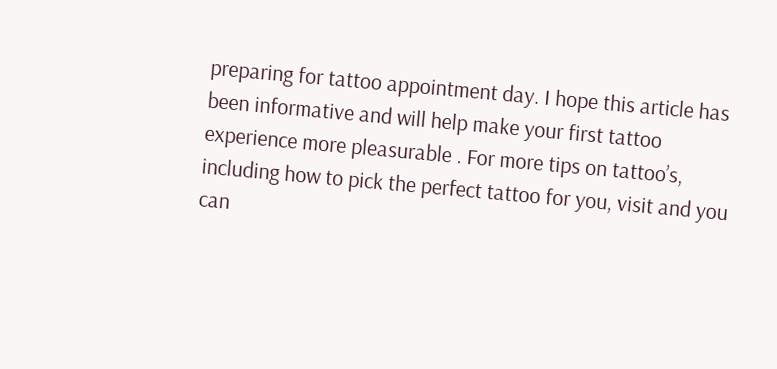preparing for tattoo appointment day. I hope this article has been informative and will help make your first tattoo experience more pleasurable . For more tips on tattoo’s, including how to pick the perfect tattoo for you, visit and you can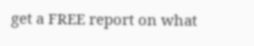get a FREE report on what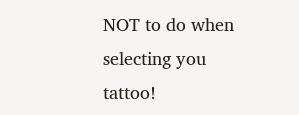NOT to do when selecting you tattoo!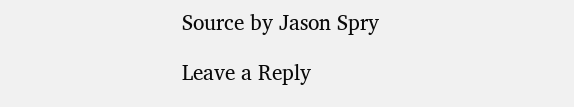Source by Jason Spry

Leave a Reply